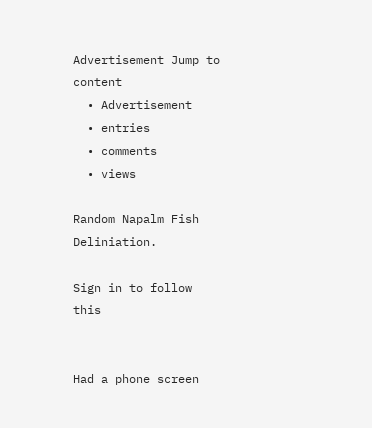Advertisement Jump to content
  • Advertisement
  • entries
  • comments
  • views

Random Napalm Fish Deliniation.

Sign in to follow this


Had a phone screen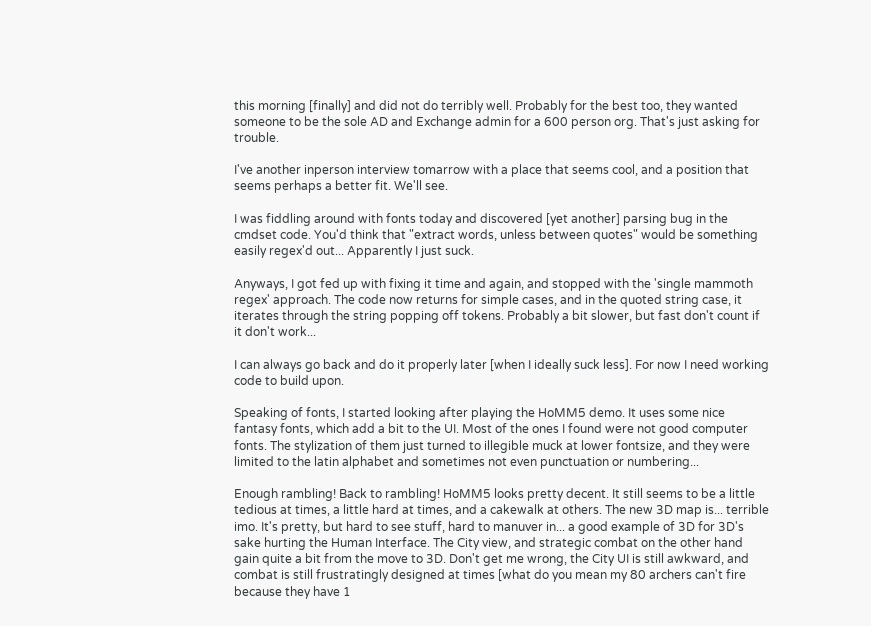this morning [finally] and did not do terribly well. Probably for the best too, they wanted someone to be the sole AD and Exchange admin for a 600 person org. That's just asking for trouble.

I've another inperson interview tomarrow with a place that seems cool, and a position that seems perhaps a better fit. We'll see.

I was fiddling around with fonts today and discovered [yet another] parsing bug in the cmdset code. You'd think that "extract words, unless between quotes" would be something easily regex'd out... Apparently I just suck.

Anyways, I got fed up with fixing it time and again, and stopped with the 'single mammoth regex' approach. The code now returns for simple cases, and in the quoted string case, it iterates through the string popping off tokens. Probably a bit slower, but fast don't count if it don't work...

I can always go back and do it properly later [when I ideally suck less]. For now I need working code to build upon.

Speaking of fonts, I started looking after playing the HoMM5 demo. It uses some nice fantasy fonts, which add a bit to the UI. Most of the ones I found were not good computer fonts. The stylization of them just turned to illegible muck at lower fontsize, and they were limited to the latin alphabet and sometimes not even punctuation or numbering...

Enough rambling! Back to rambling! HoMM5 looks pretty decent. It still seems to be a little tedious at times, a little hard at times, and a cakewalk at others. The new 3D map is... terrible imo. It's pretty, but hard to see stuff, hard to manuver in... a good example of 3D for 3D's sake hurting the Human Interface. The City view, and strategic combat on the other hand gain quite a bit from the move to 3D. Don't get me wrong, the City UI is still awkward, and combat is still frustratingly designed at times [what do you mean my 80 archers can't fire because they have 1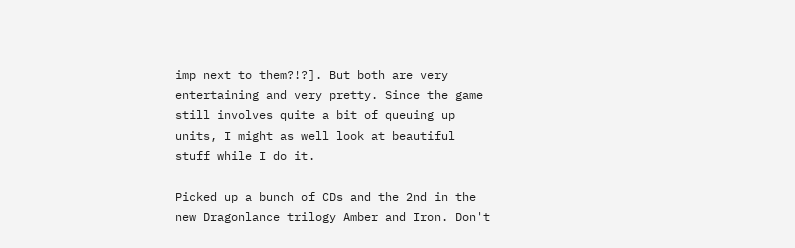imp next to them?!?]. But both are very entertaining and very pretty. Since the game still involves quite a bit of queuing up units, I might as well look at beautiful stuff while I do it.

Picked up a bunch of CDs and the 2nd in the new Dragonlance trilogy Amber and Iron. Don't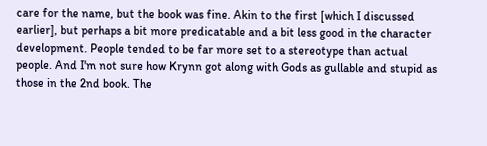care for the name, but the book was fine. Akin to the first [which I discussed earlier], but perhaps a bit more predicatable and a bit less good in the character development. People tended to be far more set to a stereotype than actual people. And I'm not sure how Krynn got along with Gods as gullable and stupid as those in the 2nd book. The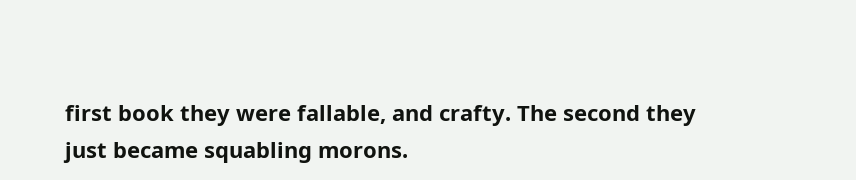first book they were fallable, and crafty. The second they just became squabling morons.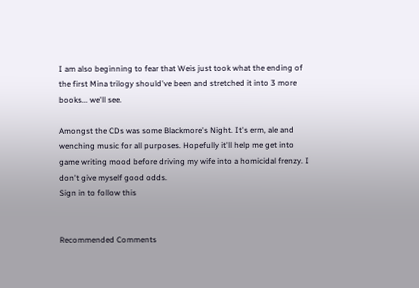I am also beginning to fear that Weis just took what the ending of the first Mina trilogy should've been and stretched it into 3 more books... we'll see.

Amongst the CDs was some Blackmore's Night. It's erm, ale and wenching music for all purposes. Hopefully it'll help me get into game writing mood before driving my wife into a homicidal frenzy. I don't give myself good odds.
Sign in to follow this


Recommended Comments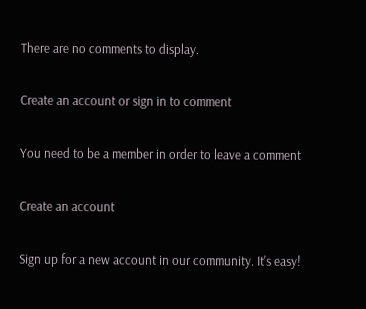There are no comments to display.

Create an account or sign in to comment

You need to be a member in order to leave a comment

Create an account

Sign up for a new account in our community. It's easy!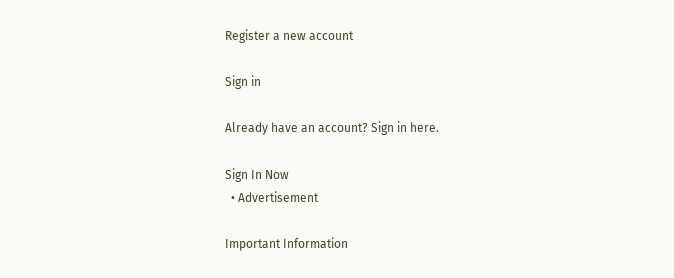Register a new account

Sign in

Already have an account? Sign in here.

Sign In Now
  • Advertisement

Important Information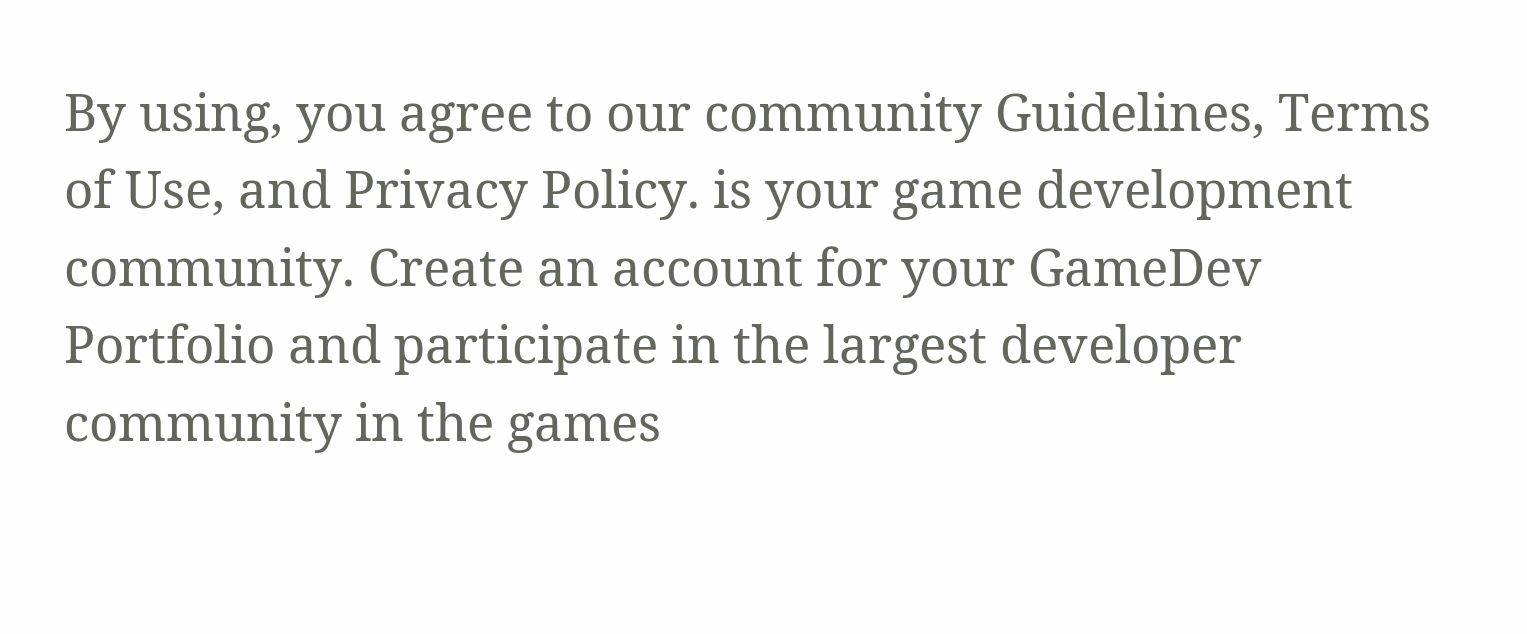By using, you agree to our community Guidelines, Terms of Use, and Privacy Policy. is your game development community. Create an account for your GameDev Portfolio and participate in the largest developer community in the games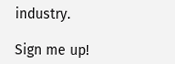industry.

Sign me up!